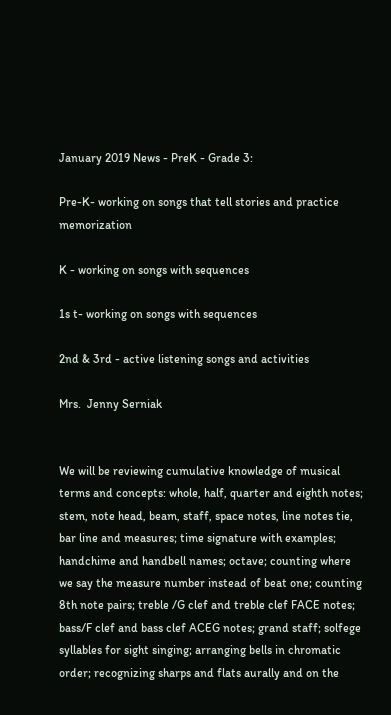January 2019 News - PreK - Grade 3:

Pre-K- working on songs that tell stories and practice memorization

K - working on songs with sequences

1s t- working on songs with sequences

2nd & 3rd - active listening songs and activities

Mrs.  Jenny Serniak


We will be reviewing cumulative knowledge of musical terms and concepts: whole, half, quarter and eighth notes; stem, note head, beam, staff, space notes, line notes tie, bar line and measures; time signature with examples; handchime and handbell names; octave; counting where we say the measure number instead of beat one; counting 8th note pairs; treble /G clef and treble clef FACE notes; bass/F clef and bass clef ACEG notes; grand staff; solfege syllables for sight singing; arranging bells in chromatic order; recognizing sharps and flats aurally and on the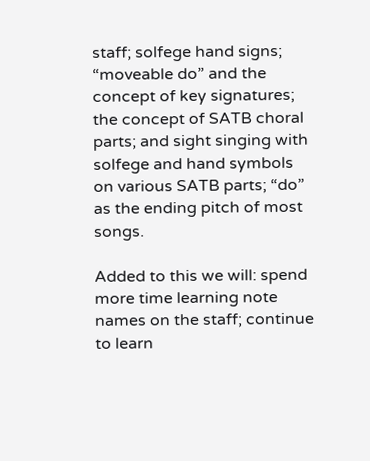staff; solfege hand signs; “moveable do” and the concept of key signatures; the concept of SATB choral parts; and sight singing with solfege and hand symbols on various SATB parts; “do” as the ending pitch of most songs.

Added to this we will: spend more time learning note names on the staff; continue to learn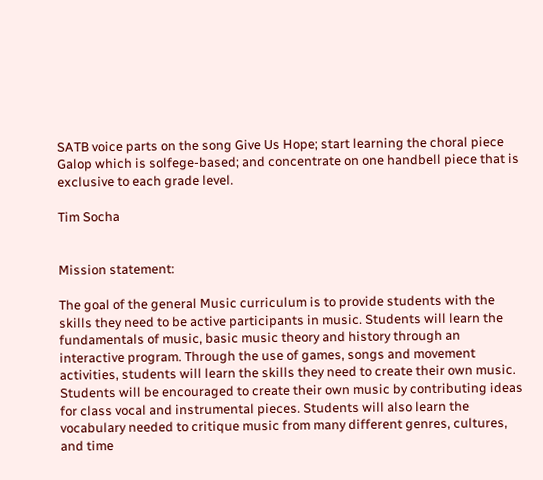SATB voice parts on the song Give Us Hope; start learning the choral piece Galop which is solfege-based; and concentrate on one handbell piece that is exclusive to each grade level.

Tim Socha


Mission statement:

The goal of the general Music curriculum is to provide students with the skills they need to be active participants in music. Students will learn the fundamentals of music, basic music theory and history through an interactive program. Through the use of games, songs and movement activities, students will learn the skills they need to create their own music. Students will be encouraged to create their own music by contributing ideas for class vocal and instrumental pieces. Students will also learn the vocabulary needed to critique music from many different genres, cultures, and time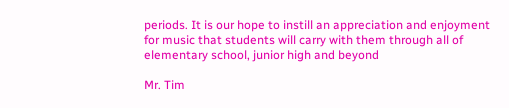periods. It is our hope to instill an appreciation and enjoyment for music that students will carry with them through all of elementary school, junior high and beyond

Mr. Tim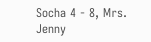Socha 4 - 8, Mrs. Jenny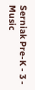Serniak Pre-K - 3 - Music